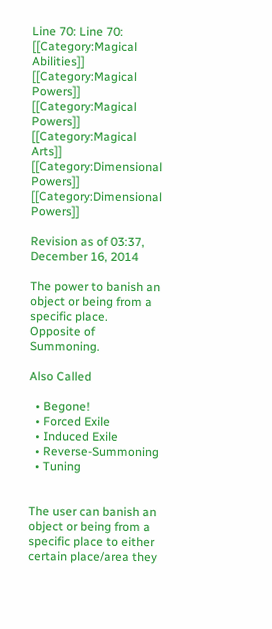Line 70: Line 70:
[[Category:Magical Abilities]]
[[Category:Magical Powers]]
[[Category:Magical Powers]]
[[Category:Magical Arts]]
[[Category:Dimensional Powers]]
[[Category:Dimensional Powers]]

Revision as of 03:37, December 16, 2014

The power to banish an object or being from a specific place. Opposite of Summoning.

Also Called

  • Begone!
  • Forced Exile
  • Induced Exile
  • Reverse-Summoning
  • Tuning


The user can banish an object or being from a specific place to either certain place/area they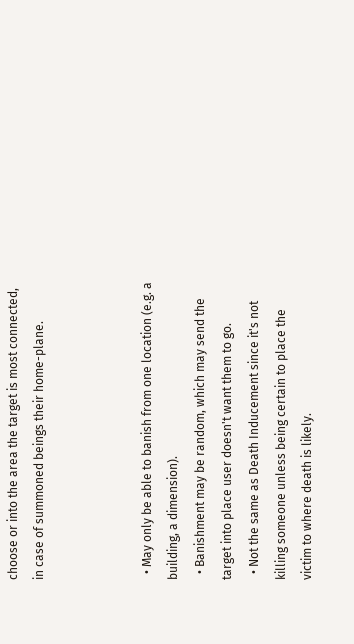choose or into the area the target is most connected, in case of summoned beings their home-plane.



  • May only be able to banish from one location (e.g. a building, a dimension).
  • Banishment may be random, which may send the target into place user doesn't want them to go.
  • Not the same as Death Inducement since it's not killing someone unless being certain to place the victim to where death is likely.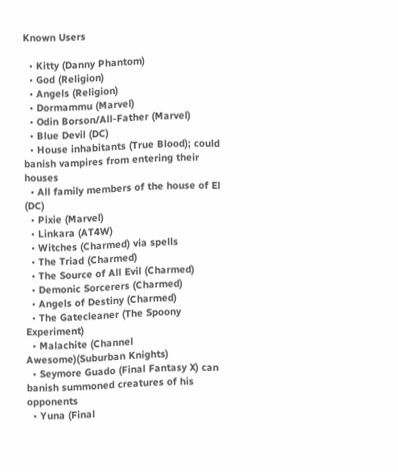Known Users

  • Kitty (Danny Phantom)
  • God (Religion)
  • Angels (Religion)
  • Dormammu (Marvel)
  • Odin Borson/All-Father (Marvel)
  • Blue Devil (DC)
  • House inhabitants (True Blood); could banish vampires from entering their houses
  • All family members of the house of El (DC)
  • Pixie (Marvel)
  • Linkara (AT4W)
  • Witches (Charmed) via spells
  • The Triad (Charmed)
  • The Source of All Evil (Charmed)
  • Demonic Sorcerers (Charmed)
  • Angels of Destiny (Charmed)
  • The Gatecleaner (The Spoony Experiment)
  • Malachite (Channel Awesome)(Suburban Knights)
  • Seymore Guado (Final Fantasy X) can banish summoned creatures of his opponents
  • Yuna (Final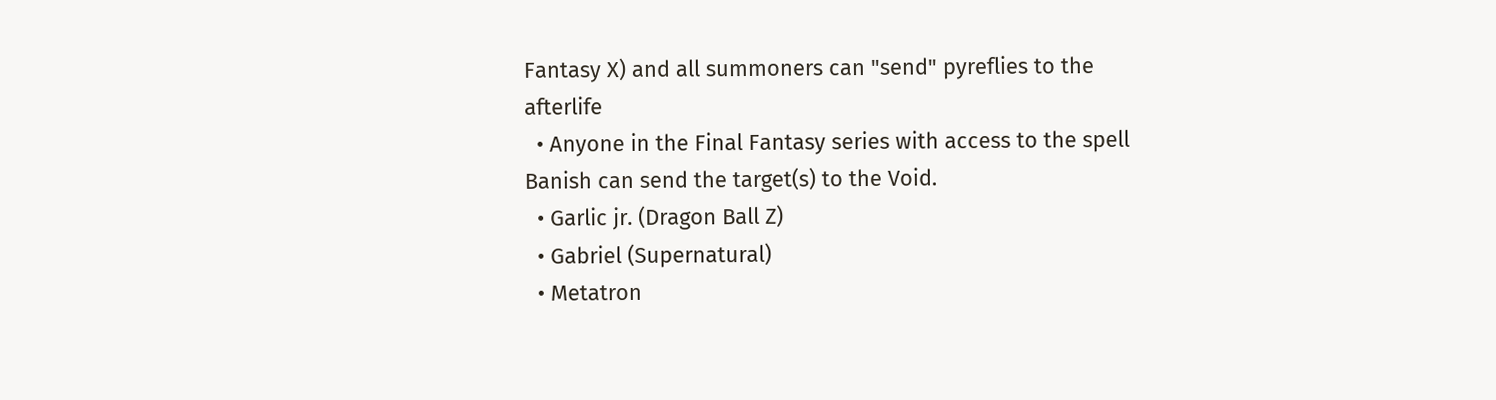Fantasy X) and all summoners can "send" pyreflies to the afterlife
  • Anyone in the Final Fantasy series with access to the spell Banish can send the target(s) to the Void.
  • Garlic jr. (Dragon Ball Z)
  • Gabriel (Supernatural)
  • Metatron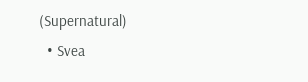(Supernatural)
  • Svea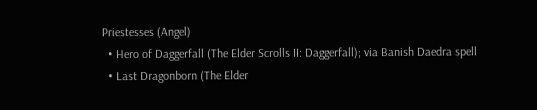Priestesses (Angel)
  • Hero of Daggerfall (The Elder Scrolls II: Daggerfall); via Banish Daedra spell
  • Last Dragonborn (The Elder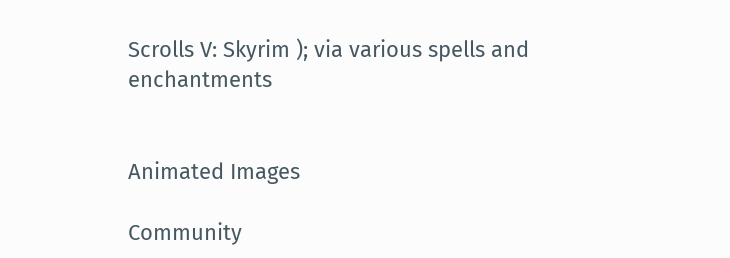Scrolls V: Skyrim ); via various spells and enchantments


Animated Images

Community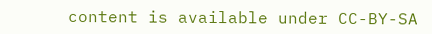content is available under CC-BY-SA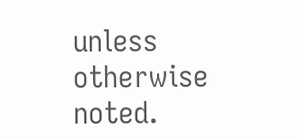unless otherwise noted.